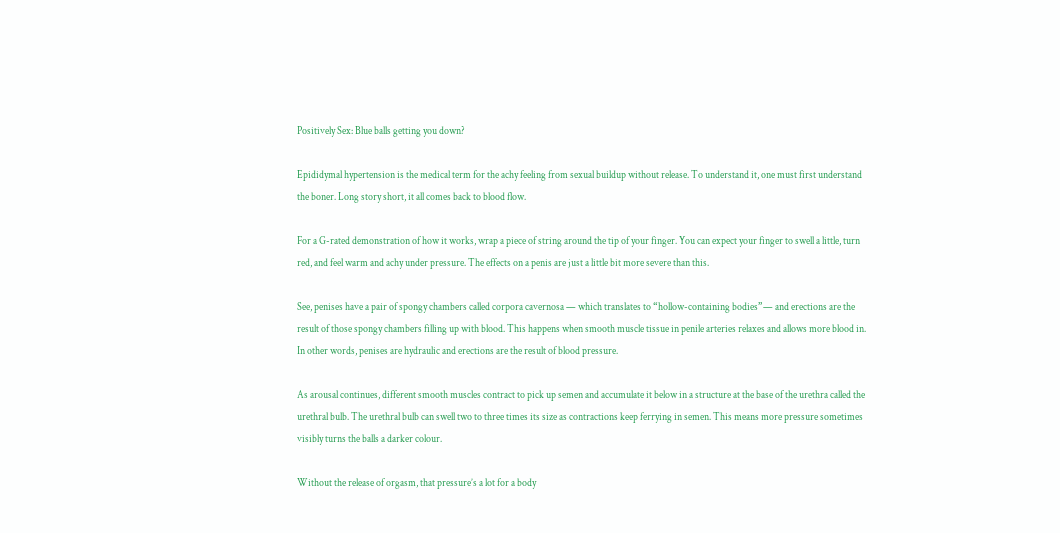Positively Sex: Blue balls getting you down?

Epididymal hypertension is the medical term for the achy feeling from sexual buildup without release. To understand it, one must first understand the boner. Long story short, it all comes back to blood flow.

For a G-rated demonstration of how it works, wrap a piece of string around the tip of your finger. You can expect your finger to swell a little, turn red, and feel warm and achy under pressure. The effects on a penis are just a little bit more severe than this.

See, penises have a pair of spongy chambers called corpora cavernosa — which translates to “hollow-containing bodies”— and erections are the result of those spongy chambers filling up with blood. This happens when smooth muscle tissue in penile arteries relaxes and allows more blood in. In other words, penises are hydraulic and erections are the result of blood pressure.

As arousal continues, different smooth muscles contract to pick up semen and accumulate it below in a structure at the base of the urethra called the urethral bulb. The urethral bulb can swell two to three times its size as contractions keep ferrying in semen. This means more pressure sometimes visibly turns the balls a darker colour.

Without the release of orgasm, that pressure’s a lot for a body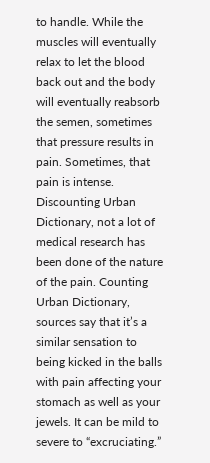to handle. While the muscles will eventually relax to let the blood back out and the body will eventually reabsorb the semen, sometimes that pressure results in pain. Sometimes, that pain is intense. Discounting Urban Dictionary, not a lot of medical research has been done of the nature of the pain. Counting Urban Dictionary, sources say that it’s a similar sensation to being kicked in the balls with pain affecting your stomach as well as your jewels. It can be mild to severe to “excruciating.”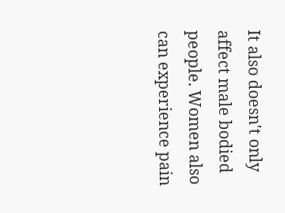It also doesn't only affect male bodied people. Women also can experience pain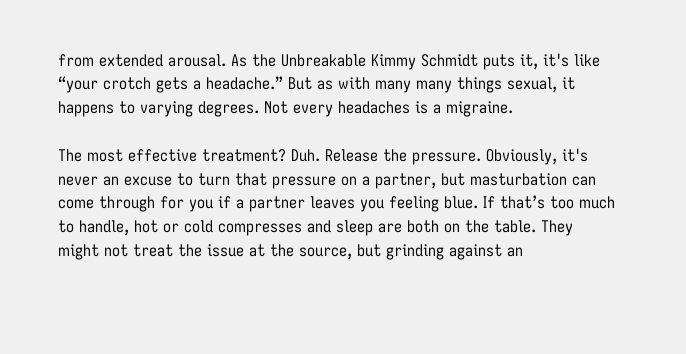from extended arousal. As the Unbreakable Kimmy Schmidt puts it, it's like “your crotch gets a headache.” But as with many many things sexual, it happens to varying degrees. Not every headaches is a migraine.

The most effective treatment? Duh. Release the pressure. Obviously, it's never an excuse to turn that pressure on a partner, but masturbation can come through for you if a partner leaves you feeling blue. If that’s too much to handle, hot or cold compresses and sleep are both on the table. They might not treat the issue at the source, but grinding against an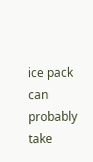ice pack can probably take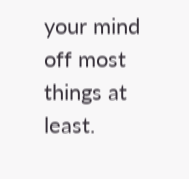your mind off most things at least.